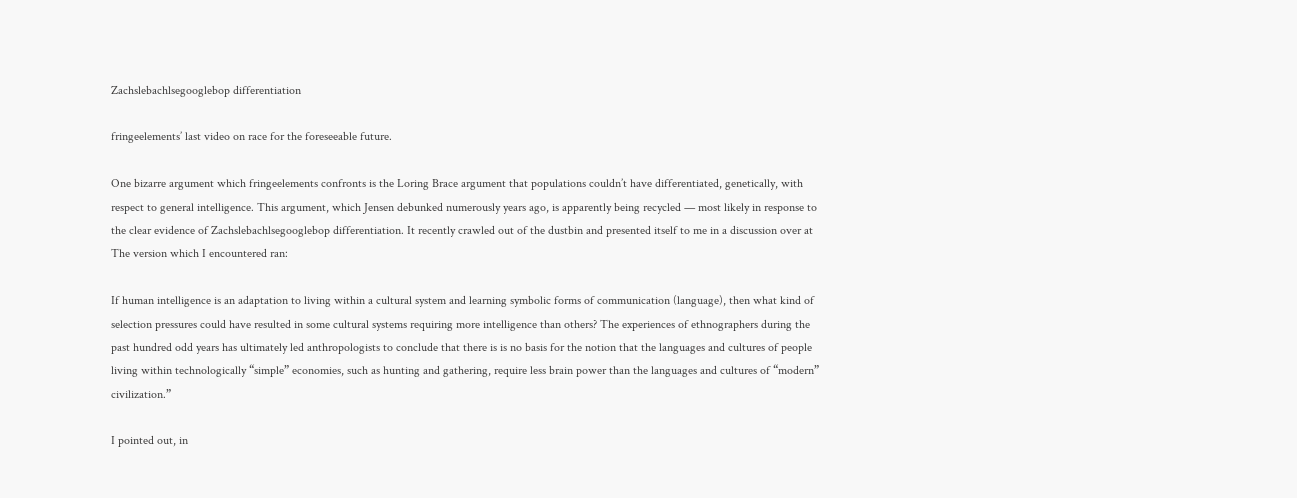Zachslebachlsegooglebop differentiation

fringeelements’ last video on race for the foreseeable future.

One bizarre argument which fringeelements confronts is the Loring Brace argument that populations couldn’t have differentiated, genetically, with respect to general intelligence. This argument, which Jensen debunked numerously years ago, is apparently being recycled — most likely in response to the clear evidence of Zachslebachlsegooglebop differentiation. It recently crawled out of the dustbin and presented itself to me in a discussion over at The version which I encountered ran:

If human intelligence is an adaptation to living within a cultural system and learning symbolic forms of communication (language), then what kind of selection pressures could have resulted in some cultural systems requiring more intelligence than others? The experiences of ethnographers during the past hundred odd years has ultimately led anthropologists to conclude that there is is no basis for the notion that the languages and cultures of people living within technologically “simple” economies, such as hunting and gathering, require less brain power than the languages and cultures of “modern” civilization.”

I pointed out, in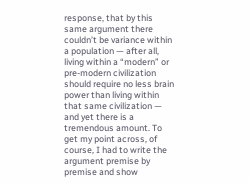response, that by this same argument there couldn’t be variance within a population — after all, living within a “modern” or pre-modern civilization should require no less brain power than living within that same civilization — and yet there is a tremendous amount. To get my point across, of course, I had to write the argument premise by premise and show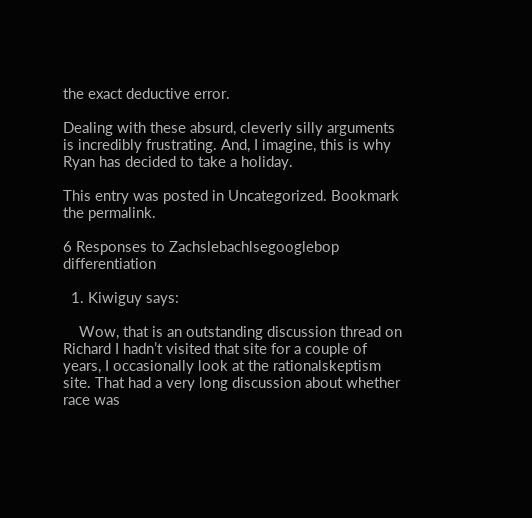the exact deductive error.

Dealing with these absurd, cleverly silly arguments is incredibly frustrating. And, I imagine, this is why Ryan has decided to take a holiday.

This entry was posted in Uncategorized. Bookmark the permalink.

6 Responses to Zachslebachlsegooglebop differentiation

  1. Kiwiguy says:

    Wow, that is an outstanding discussion thread on Richard I hadn’t visited that site for a couple of years, I occasionally look at the rationalskeptism site. That had a very long discussion about whether race was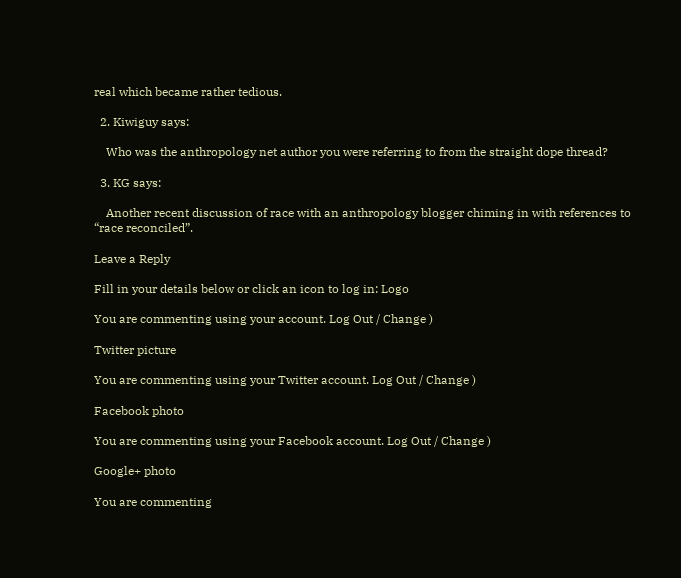real which became rather tedious.

  2. Kiwiguy says:

    Who was the anthropology net author you were referring to from the straight dope thread?

  3. KG says:

    Another recent discussion of race with an anthropology blogger chiming in with references to “race reconciled”.

Leave a Reply

Fill in your details below or click an icon to log in: Logo

You are commenting using your account. Log Out / Change )

Twitter picture

You are commenting using your Twitter account. Log Out / Change )

Facebook photo

You are commenting using your Facebook account. Log Out / Change )

Google+ photo

You are commenting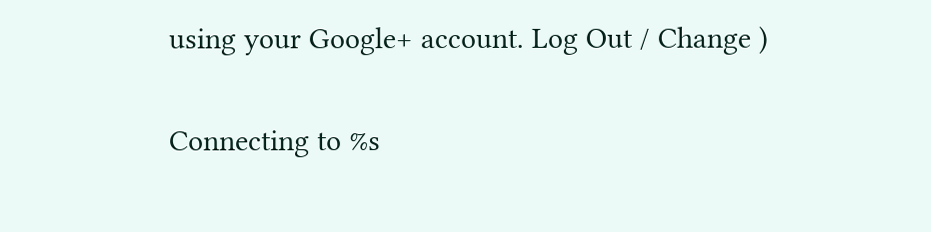using your Google+ account. Log Out / Change )

Connecting to %s